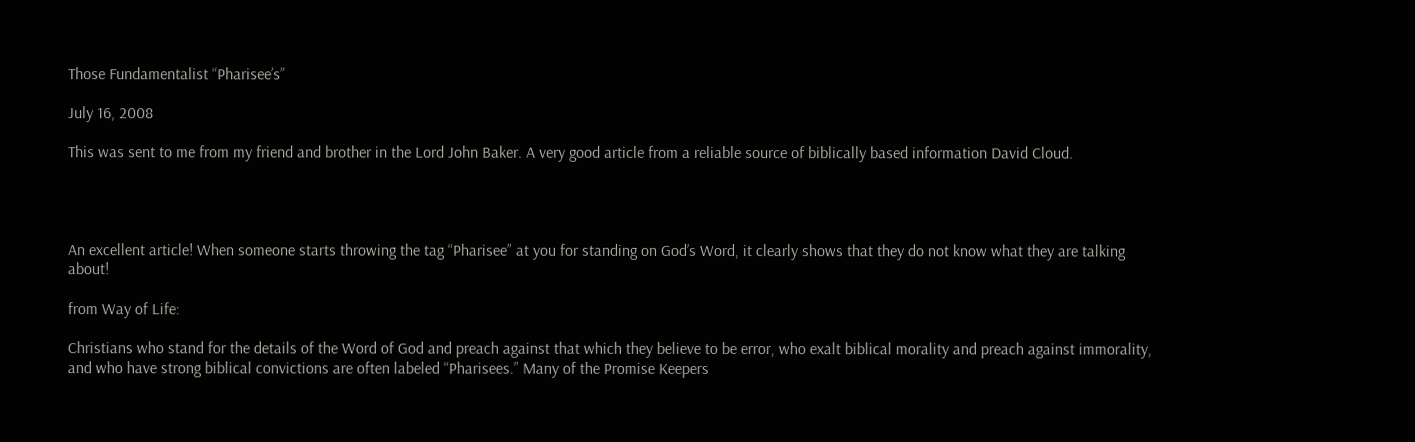Those Fundamentalist “Pharisee’s”

July 16, 2008

This was sent to me from my friend and brother in the Lord John Baker. A very good article from a reliable source of biblically based information David Cloud.




An excellent article! When someone starts throwing the tag “Pharisee” at you for standing on God’s Word, it clearly shows that they do not know what they are talking about!

from Way of Life:

Christians who stand for the details of the Word of God and preach against that which they believe to be error, who exalt biblical morality and preach against immorality, and who have strong biblical convictions are often labeled “Pharisees.” Many of the Promise Keepers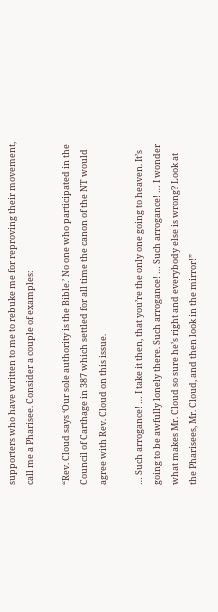supporters who have written to me to rebuke me for reproving their movement, call me a Pharisee. Consider a couple of examples:

“Rev. Cloud says ‘Our sole authority is the Bible.’ No one who participated in the Council of Carthage in 387 which settled for all time the canon of the NT would agree with Rev. Cloud on this issue.

… Such arrogance! … I take it then, that you’re the only one going to heaven. It’s going to be awfully lonely there. Such arrogance! … Such arrogance! … I wonder what makes Mr. Cloud so sure he’s right and everybody else is wrong? Look at the Pharisees, Mr. Cloud, and then look in the mirror!”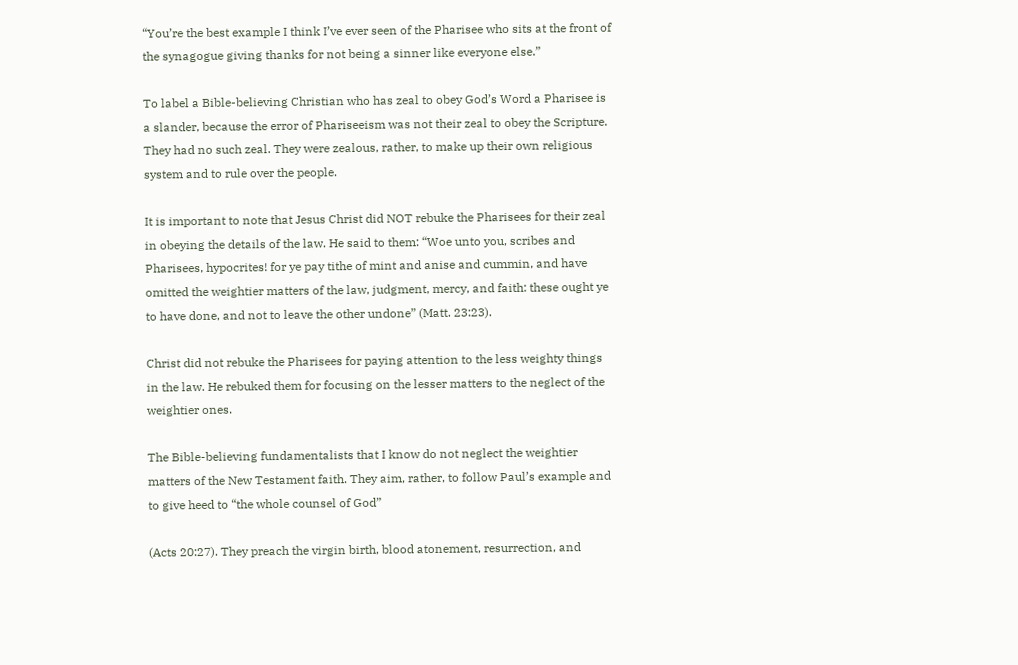“You’re the best example I think I’ve ever seen of the Pharisee who sits at the front of the synagogue giving thanks for not being a sinner like everyone else.”

To label a Bible-believing Christian who has zeal to obey God’s Word a Pharisee is a slander, because the error of Phariseeism was not their zeal to obey the Scripture. They had no such zeal. They were zealous, rather, to make up their own religious system and to rule over the people.

It is important to note that Jesus Christ did NOT rebuke the Pharisees for their zeal in obeying the details of the law. He said to them: “Woe unto you, scribes and Pharisees, hypocrites! for ye pay tithe of mint and anise and cummin, and have omitted the weightier matters of the law, judgment, mercy, and faith: these ought ye to have done, and not to leave the other undone” (Matt. 23:23).

Christ did not rebuke the Pharisees for paying attention to the less weighty things in the law. He rebuked them for focusing on the lesser matters to the neglect of the weightier ones.

The Bible-believing fundamentalists that I know do not neglect the weightier matters of the New Testament faith. They aim, rather, to follow Paul’s example and to give heed to “the whole counsel of God”

(Acts 20:27). They preach the virgin birth, blood atonement, resurrection, and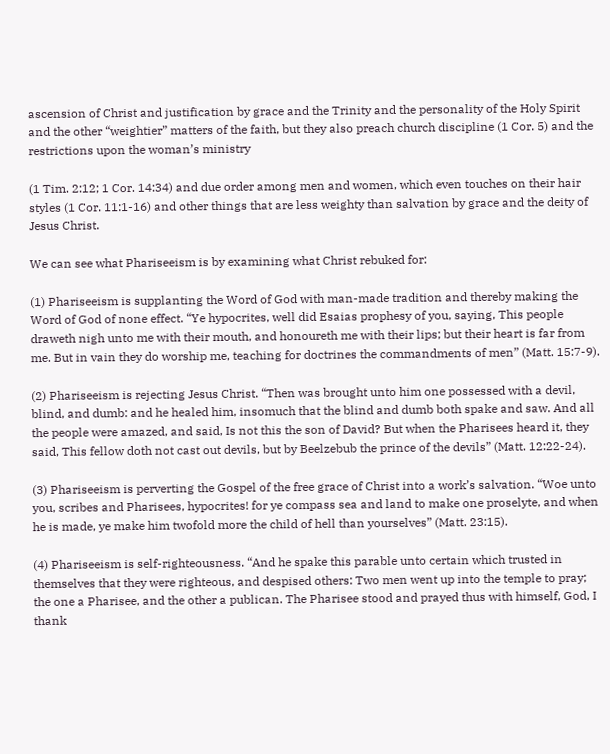ascension of Christ and justification by grace and the Trinity and the personality of the Holy Spirit and the other “weightier” matters of the faith, but they also preach church discipline (1 Cor. 5) and the restrictions upon the woman’s ministry

(1 Tim. 2:12; 1 Cor. 14:34) and due order among men and women, which even touches on their hair styles (1 Cor. 11:1-16) and other things that are less weighty than salvation by grace and the deity of Jesus Christ.

We can see what Phariseeism is by examining what Christ rebuked for:

(1) Phariseeism is supplanting the Word of God with man-made tradition and thereby making the Word of God of none effect. “Ye hypocrites, well did Esaias prophesy of you, saying, This people draweth nigh unto me with their mouth, and honoureth me with their lips; but their heart is far from me. But in vain they do worship me, teaching for doctrines the commandments of men” (Matt. 15:7-9).

(2) Phariseeism is rejecting Jesus Christ. “Then was brought unto him one possessed with a devil, blind, and dumb: and he healed him, insomuch that the blind and dumb both spake and saw. And all the people were amazed, and said, Is not this the son of David? But when the Pharisees heard it, they said, This fellow doth not cast out devils, but by Beelzebub the prince of the devils” (Matt. 12:22-24).

(3) Phariseeism is perverting the Gospel of the free grace of Christ into a work’s salvation. “Woe unto you, scribes and Pharisees, hypocrites! for ye compass sea and land to make one proselyte, and when he is made, ye make him twofold more the child of hell than yourselves” (Matt. 23:15).

(4) Phariseeism is self-righteousness. “And he spake this parable unto certain which trusted in themselves that they were righteous, and despised others: Two men went up into the temple to pray; the one a Pharisee, and the other a publican. The Pharisee stood and prayed thus with himself, God, I thank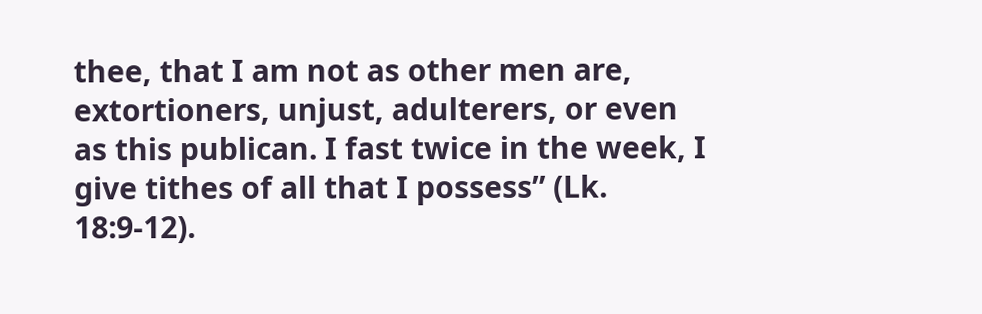thee, that I am not as other men are, extortioners, unjust, adulterers, or even as this publican. I fast twice in the week, I give tithes of all that I possess” (Lk. 18:9-12).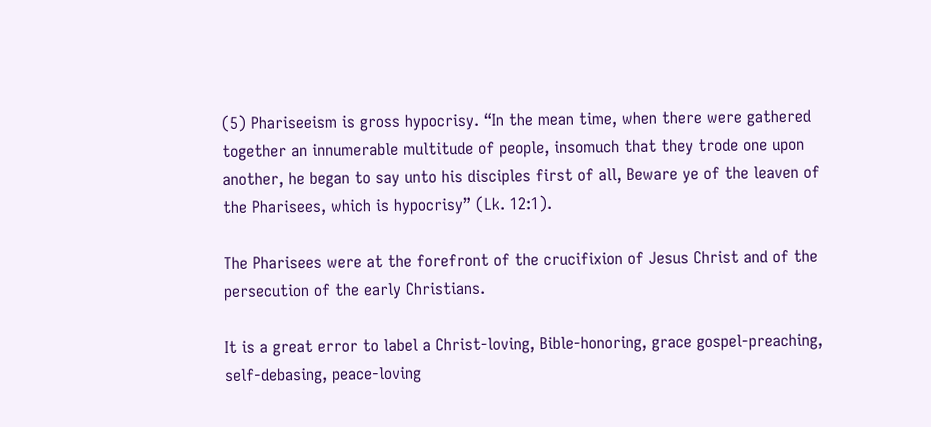(5) Phariseeism is gross hypocrisy. “In the mean time, when there were gathered together an innumerable multitude of people, insomuch that they trode one upon another, he began to say unto his disciples first of all, Beware ye of the leaven of the Pharisees, which is hypocrisy” (Lk. 12:1).

The Pharisees were at the forefront of the crucifixion of Jesus Christ and of the persecution of the early Christians.

It is a great error to label a Christ-loving, Bible-honoring, grace gospel-preaching, self-debasing, peace-loving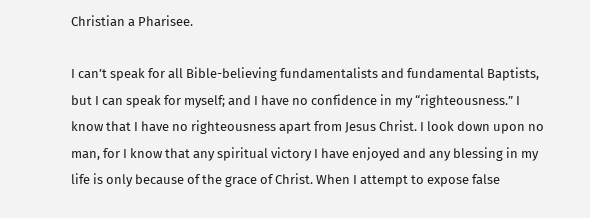Christian a Pharisee.

I can’t speak for all Bible-believing fundamentalists and fundamental Baptists, but I can speak for myself; and I have no confidence in my “righteousness.” I know that I have no righteousness apart from Jesus Christ. I look down upon no man, for I know that any spiritual victory I have enjoyed and any blessing in my life is only because of the grace of Christ. When I attempt to expose false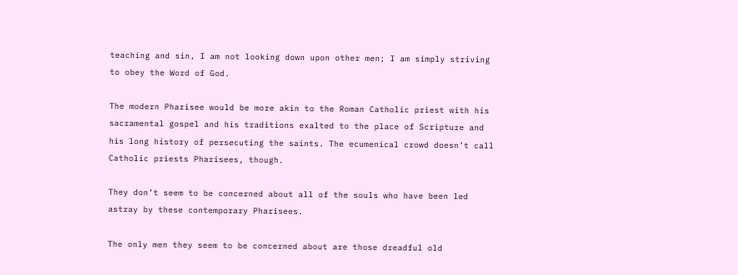teaching and sin, I am not looking down upon other men; I am simply striving to obey the Word of God.

The modern Pharisee would be more akin to the Roman Catholic priest with his sacramental gospel and his traditions exalted to the place of Scripture and his long history of persecuting the saints. The ecumenical crowd doesn’t call Catholic priests Pharisees, though.

They don’t seem to be concerned about all of the souls who have been led astray by these contemporary Pharisees.

The only men they seem to be concerned about are those dreadful old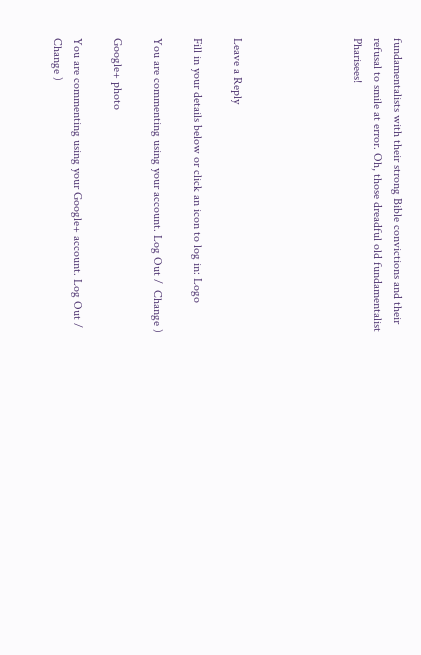fundamentalists with their strong Bible convictions and their refusal to smile at error. Oh, those dreadful old fundamentalist Pharisees!





Leave a Reply

Fill in your details below or click an icon to log in: Logo

You are commenting using your account. Log Out /  Change )

Google+ photo

You are commenting using your Google+ account. Log Out /  Change )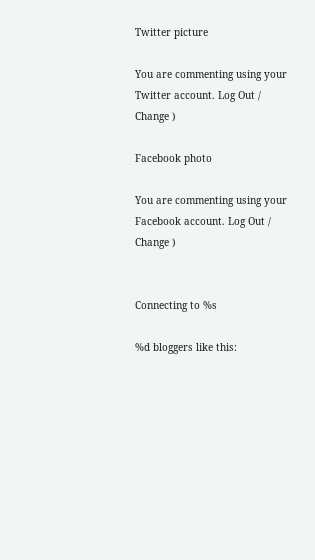Twitter picture

You are commenting using your Twitter account. Log Out /  Change )

Facebook photo

You are commenting using your Facebook account. Log Out /  Change )


Connecting to %s

%d bloggers like this: